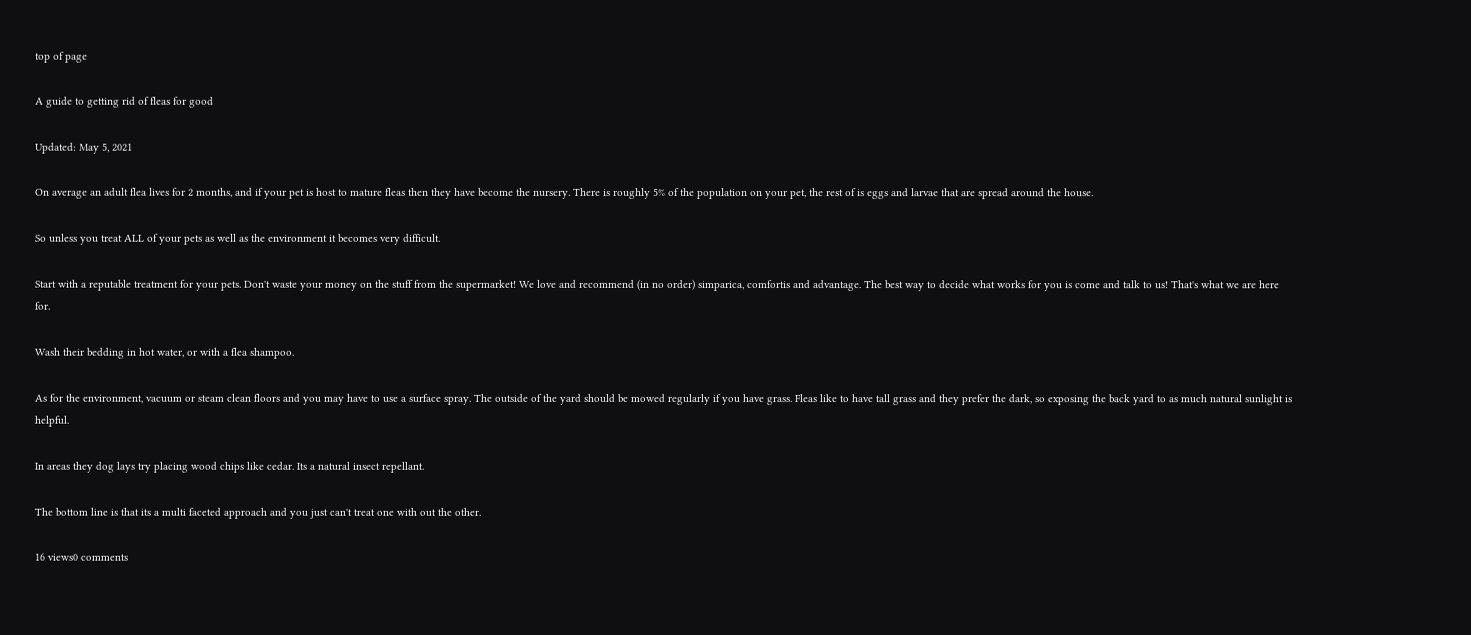top of page

A guide to getting rid of fleas for good

Updated: May 5, 2021

On average an adult flea lives for 2 months, and if your pet is host to mature fleas then they have become the nursery. There is roughly 5% of the population on your pet, the rest of is eggs and larvae that are spread around the house.

So unless you treat ALL of your pets as well as the environment it becomes very difficult.

Start with a reputable treatment for your pets. Don't waste your money on the stuff from the supermarket! We love and recommend (in no order) simparica, comfortis and advantage. The best way to decide what works for you is come and talk to us! That's what we are here for.

Wash their bedding in hot water, or with a flea shampoo.

As for the environment, vacuum or steam clean floors and you may have to use a surface spray. The outside of the yard should be mowed regularly if you have grass. Fleas like to have tall grass and they prefer the dark, so exposing the back yard to as much natural sunlight is helpful.

In areas they dog lays try placing wood chips like cedar. Its a natural insect repellant.

The bottom line is that its a multi faceted approach and you just can't treat one with out the other.

16 views0 comments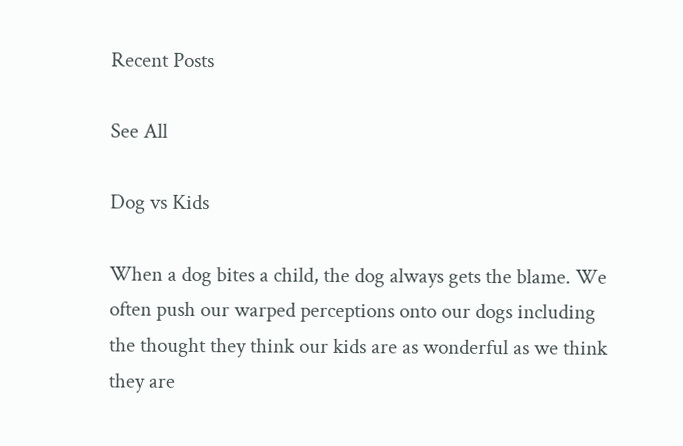Recent Posts

See All

Dog vs Kids

When a dog bites a child, the dog always gets the blame. We often push our warped perceptions onto our dogs including the thought they think our kids are as wonderful as we think they are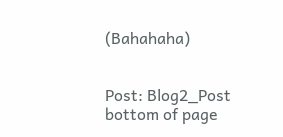(Bahahaha)


Post: Blog2_Post
bottom of page